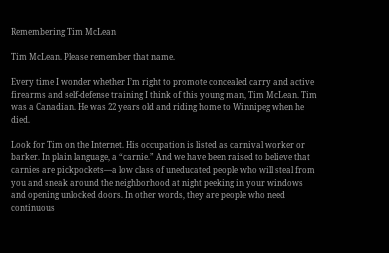Remembering Tim McLean

Tim McLean. Please remember that name.

Every time I wonder whether I’m right to promote concealed carry and active firearms and self-defense training I think of this young man, Tim McLean. Tim was a Canadian. He was 22 years old and riding home to Winnipeg when he died.

Look for Tim on the Internet. His occupation is listed as carnival worker or barker. In plain language, a “carnie.” And we have been raised to believe that carnies are pickpockets—a low class of uneducated people who will steal from you and sneak around the neighborhood at night peeking in your windows and opening unlocked doors. In other words, they are people who need continuous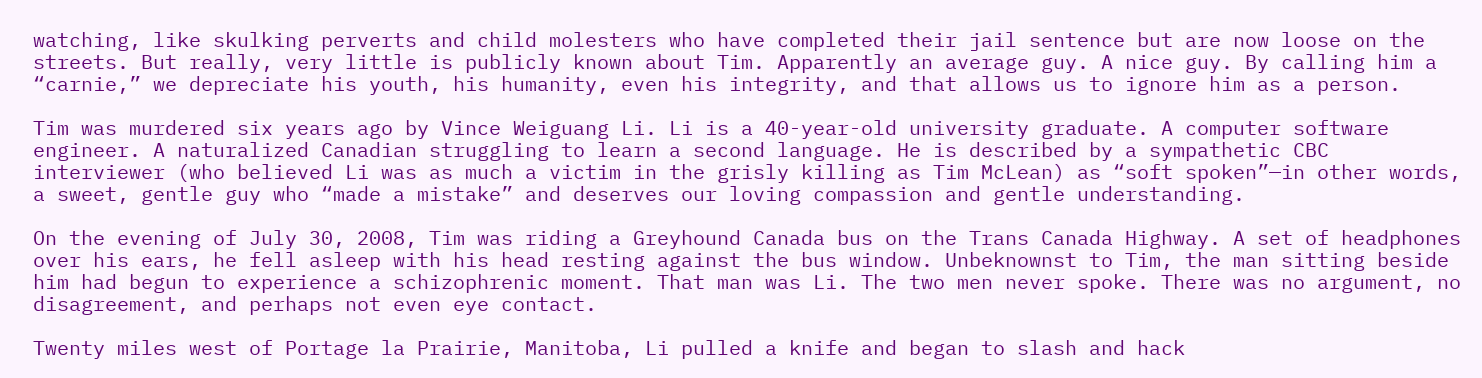watching, like skulking perverts and child molesters who have completed their jail sentence but are now loose on the streets. But really, very little is publicly known about Tim. Apparently an average guy. A nice guy. By calling him a “carnie,” we depreciate his youth, his humanity, even his integrity, and that allows us to ignore him as a person.

Tim was murdered six years ago by Vince Weiguang Li. Li is a 40-year-old university graduate. A computer software engineer. A naturalized Canadian struggling to learn a second language. He is described by a sympathetic CBC interviewer (who believed Li was as much a victim in the grisly killing as Tim McLean) as “soft spoken”—in other words, a sweet, gentle guy who “made a mistake” and deserves our loving compassion and gentle understanding.

On the evening of July 30, 2008, Tim was riding a Greyhound Canada bus on the Trans Canada Highway. A set of headphones over his ears, he fell asleep with his head resting against the bus window. Unbeknownst to Tim, the man sitting beside him had begun to experience a schizophrenic moment. That man was Li. The two men never spoke. There was no argument, no disagreement, and perhaps not even eye contact.

Twenty miles west of Portage la Prairie, Manitoba, Li pulled a knife and began to slash and hack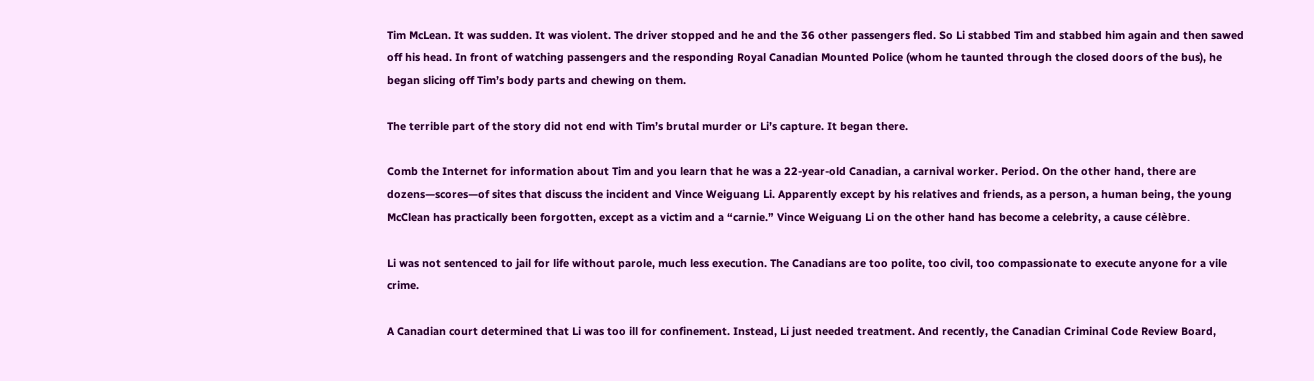Tim McLean. It was sudden. It was violent. The driver stopped and he and the 36 other passengers fled. So Li stabbed Tim and stabbed him again and then sawed off his head. In front of watching passengers and the responding Royal Canadian Mounted Police (whom he taunted through the closed doors of the bus), he began slicing off Tim’s body parts and chewing on them.

The terrible part of the story did not end with Tim’s brutal murder or Li’s capture. It began there.

Comb the Internet for information about Tim and you learn that he was a 22-year-old Canadian, a carnival worker. Period. On the other hand, there are dozens—scores—of sites that discuss the incident and Vince Weiguang Li. Apparently except by his relatives and friends, as a person, a human being, the young McClean has practically been forgotten, except as a victim and a “carnie.” Vince Weiguang Li on the other hand has become a celebrity, a cause célèbre.

Li was not sentenced to jail for life without parole, much less execution. The Canadians are too polite, too civil, too compassionate to execute anyone for a vile crime.

A Canadian court determined that Li was too ill for confinement. Instead, Li just needed treatment. And recently, the Canadian Criminal Code Review Board,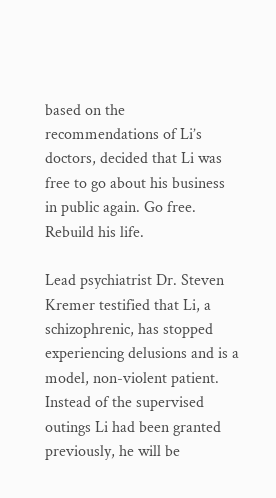based on the recommendations of Li’s doctors, decided that Li was free to go about his business in public again. Go free. Rebuild his life.

Lead psychiatrist Dr. Steven Kremer testified that Li, a schizophrenic, has stopped experiencing delusions and is a model, non-violent patient. Instead of the supervised outings Li had been granted previously, he will be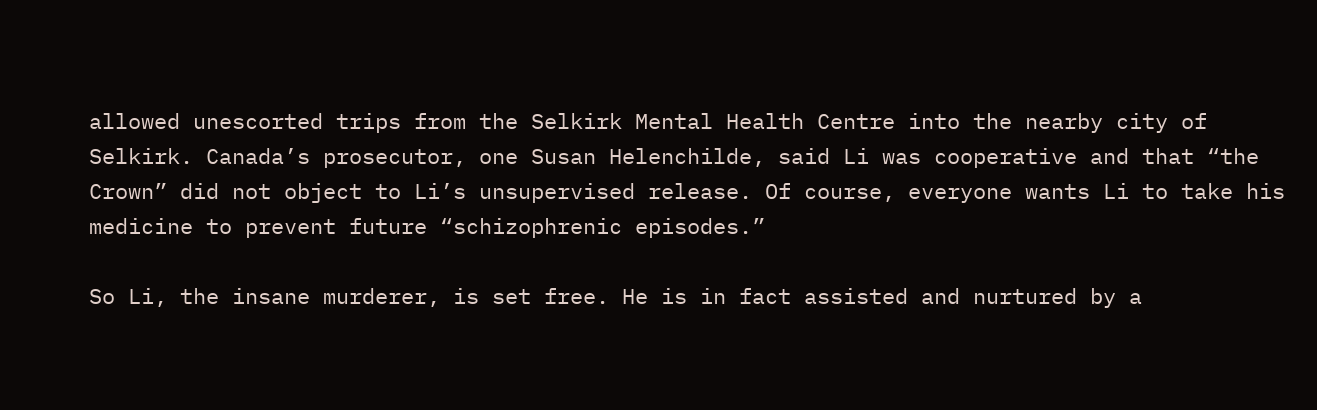allowed unescorted trips from the Selkirk Mental Health Centre into the nearby city of Selkirk. Canada’s prosecutor, one Susan Helenchilde, said Li was cooperative and that “the Crown” did not object to Li’s unsupervised release. Of course, everyone wants Li to take his medicine to prevent future “schizophrenic episodes.”

So Li, the insane murderer, is set free. He is in fact assisted and nurtured by a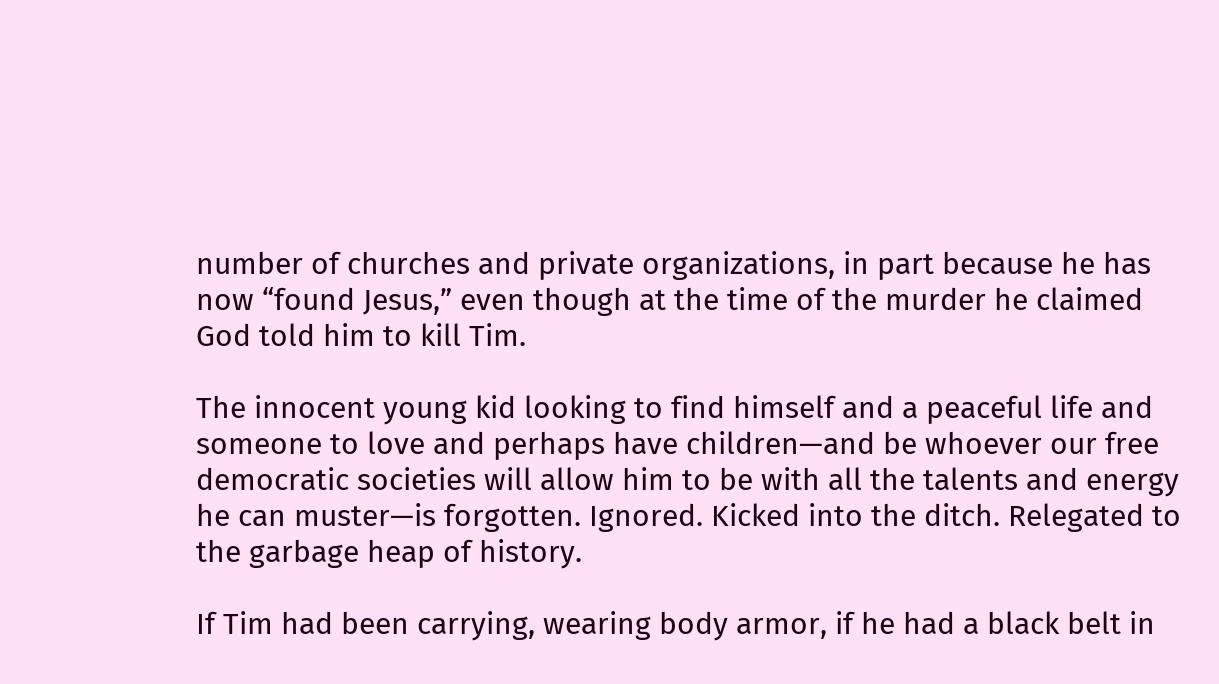number of churches and private organizations, in part because he has now “found Jesus,” even though at the time of the murder he claimed God told him to kill Tim.

The innocent young kid looking to find himself and a peaceful life and someone to love and perhaps have children—and be whoever our free democratic societies will allow him to be with all the talents and energy he can muster—is forgotten. Ignored. Kicked into the ditch. Relegated to the garbage heap of history.

If Tim had been carrying, wearing body armor, if he had a black belt in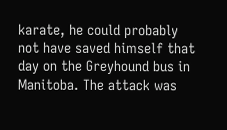karate, he could probably not have saved himself that day on the Greyhound bus in Manitoba. The attack was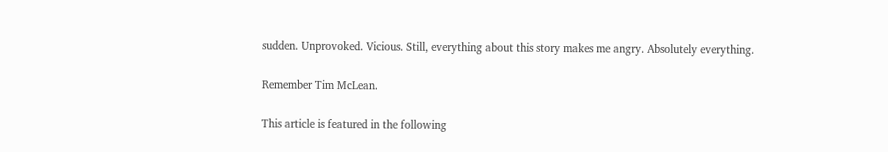sudden. Unprovoked. Vicious. Still, everything about this story makes me angry. Absolutely everything.

Remember Tim McLean.

This article is featured in the following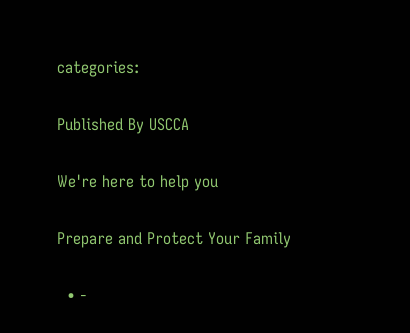categories:

Published By USCCA

We're here to help you

Prepare and Protect Your Family

  • -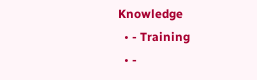Knowledge
  • - Training
  • -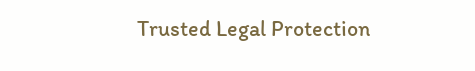Trusted Legal Protection